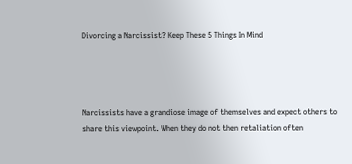Divorcing a Narcissist? Keep These 5 Things In Mind




Narcissists have a grandiose image of themselves and expect others to share this viewpoint. When they do not then retaliation often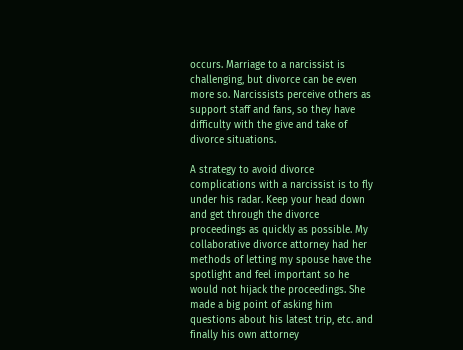occurs. Marriage to a narcissist is challenging, but divorce can be even more so. Narcissists perceive others as support staff and fans, so they have difficulty with the give and take of divorce situations.

A strategy to avoid divorce complications with a narcissist is to fly under his radar. Keep your head down and get through the divorce proceedings as quickly as possible. My collaborative divorce attorney had her methods of letting my spouse have the spotlight and feel important so he would not hijack the proceedings. She made a big point of asking him questions about his latest trip, etc. and finally his own attorney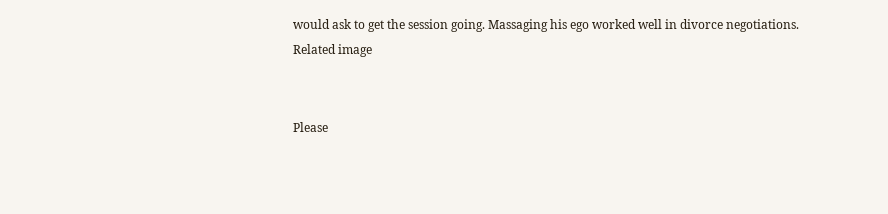would ask to get the session going. Massaging his ego worked well in divorce negotiations.
Related image


Please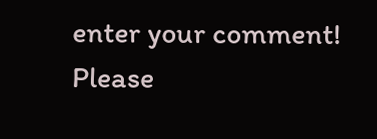enter your comment!
Please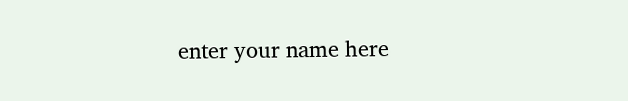enter your name here